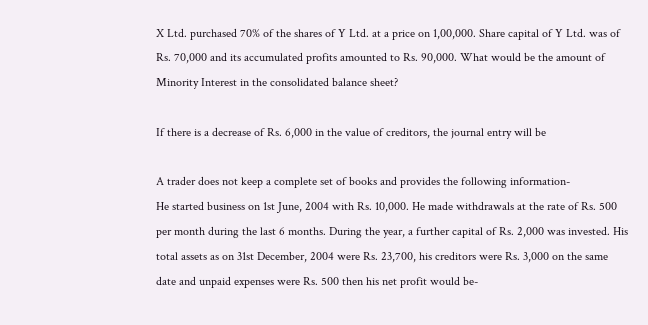X Ltd. purchased 70% of the shares of Y Ltd. at a price on 1,00,000. Share capital of Y Ltd. was of Rs. 70,000 and its accumulated profits amounted to Rs. 90,000. What would be the amount of Minority Interest in the consolidated balance sheet?

If there is a decrease of Rs. 6,000 in the value of creditors, the journal entry will be

A trader does not keep a complete set of books and provides the following information-
He started business on 1st June, 2004 with Rs. 10,000. He made withdrawals at the rate of Rs. 500 per month during the last 6 months. During the year, a further capital of Rs. 2,000 was invested. His total assets as on 31st December, 2004 were Rs. 23,700, his creditors were Rs. 3,000 on the same date and unpaid expenses were Rs. 500 then his net profit would be-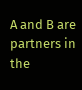A and B are partners in the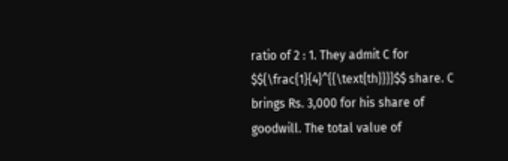ratio of 2 : 1. They admit C for $${\frac{1}{4}^{{\text{th}}}}$$ share. C brings Rs. 3,000 for his share of goodwill. The total value of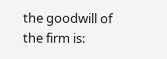the goodwill of the firm is: